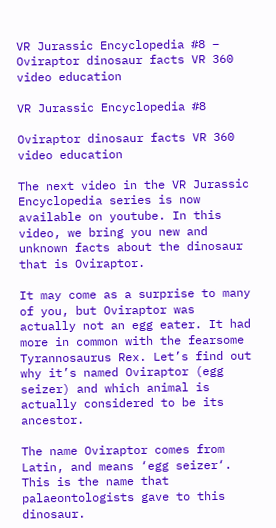VR Jurassic Encyclopedia #8 – Oviraptor dinosaur facts VR 360 video education

VR Jurassic Encyclopedia #8

Oviraptor dinosaur facts VR 360 video education

The next video in the VR Jurassic Encyclopedia series is now available on youtube. In this video, we bring you new and unknown facts about the dinosaur that is Oviraptor.

It may come as a surprise to many of you, but Oviraptor was actually not an egg eater. It had more in common with the fearsome Tyrannosaurus Rex. Let’s find out why it’s named Oviraptor (egg seizer) and which animal is actually considered to be its ancestor.

The name Oviraptor comes from Latin, and means ‘egg seizer‘. This is the name that palaeontologists gave to this dinosaur.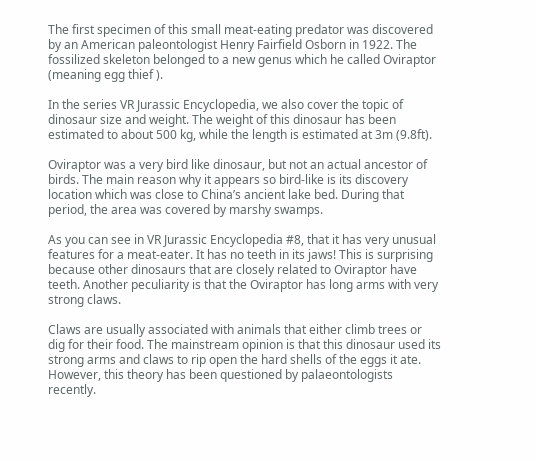The first specimen of this small meat-eating predator was discovered by an American paleontologist Henry Fairfield Osborn in 1922. The fossilized skeleton belonged to a new genus which he called Oviraptor (meaning egg thief ).

In the series VR Jurassic Encyclopedia, we also cover the topic of dinosaur size and weight. The weight of this dinosaur has been estimated to about 500 kg, while the length is estimated at 3m (9.8ft).

Oviraptor was a very bird like dinosaur, but not an actual ancestor of birds. The main reason why it appears so bird-like is its discovery location which was close to China’s ancient lake bed. During that period, the area was covered by marshy swamps.

As you can see in VR Jurassic Encyclopedia #8, that it has very unusual features for a meat-eater. It has no teeth in its jaws! This is surprising because other dinosaurs that are closely related to Oviraptor have teeth. Another peculiarity is that the Oviraptor has long arms with very strong claws.

Claws are usually associated with animals that either climb trees or dig for their food. The mainstream opinion is that this dinosaur used its strong arms and claws to rip open the hard shells of the eggs it ate. However, this theory has been questioned by palaeontologists recently.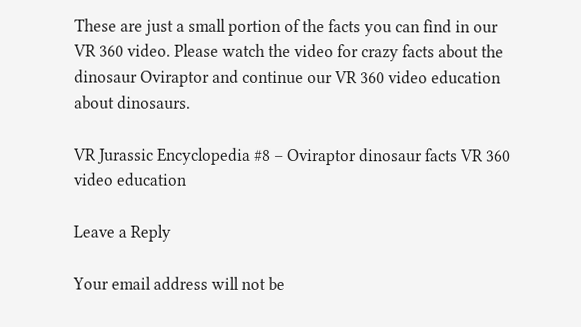These are just a small portion of the facts you can find in our VR 360 video. Please watch the video for crazy facts about the dinosaur Oviraptor and continue our VR 360 video education about dinosaurs.

VR Jurassic Encyclopedia #8 – Oviraptor dinosaur facts VR 360 video education

Leave a Reply

Your email address will not be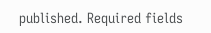published. Required fields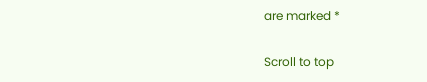are marked *

Scroll to top